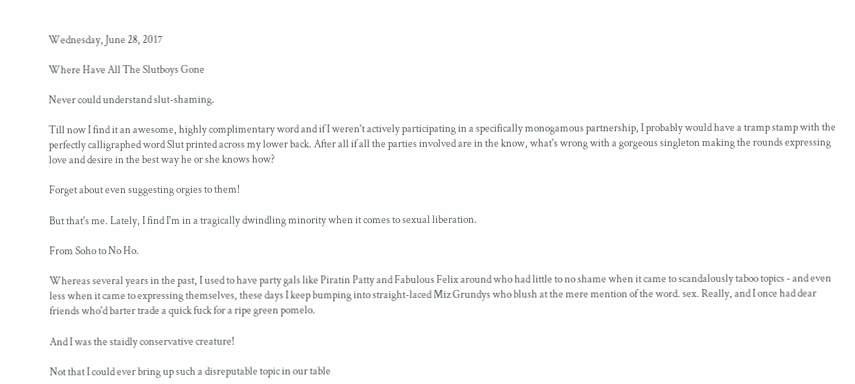Wednesday, June 28, 2017

Where Have All The Slutboys Gone

Never could understand slut-shaming.

Till now I find it an awesome, highly complimentary word and if I weren't actively participating in a specifically monogamous partnership, I probably would have a tramp stamp with the perfectly calligraphed word Slut printed across my lower back. After all if all the parties involved are in the know, what's wrong with a gorgeous singleton making the rounds expressing love and desire in the best way he or she knows how?

Forget about even suggesting orgies to them!

But that's me. Lately, I find I'm in a tragically dwindling minority when it comes to sexual liberation.

From Soho to No Ho.

Whereas several years in the past, I used to have party gals like Piratin Patty and Fabulous Felix around who had little to no shame when it came to scandalously taboo topics - and even less when it came to expressing themselves, these days I keep bumping into straight-laced Miz Grundys who blush at the mere mention of the word. sex. Really, and I once had dear friends who'd barter trade a quick fuck for a ripe green pomelo.

And I was the staidly conservative creature!

Not that I could ever bring up such a disreputable topic in our table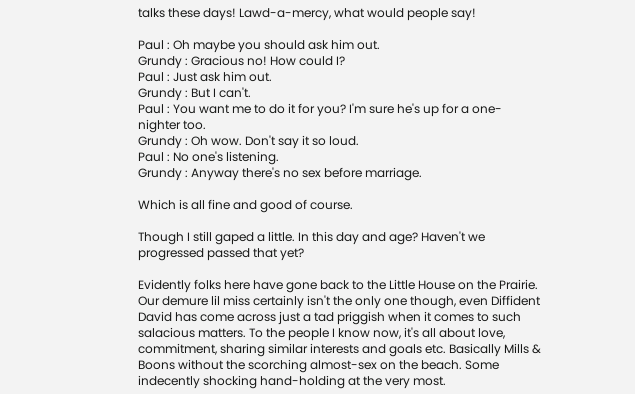talks these days! Lawd-a-mercy, what would people say!

Paul : Oh maybe you should ask him out.
Grundy : Gracious no! How could I?
Paul : Just ask him out.
Grundy : But I can't.
Paul : You want me to do it for you? I'm sure he's up for a one-nighter too.
Grundy : Oh wow. Don't say it so loud.
Paul : No one's listening.
Grundy : Anyway there's no sex before marriage.

Which is all fine and good of course.

Though I still gaped a little. In this day and age? Haven't we progressed passed that yet?

Evidently folks here have gone back to the Little House on the Prairie. Our demure lil miss certainly isn't the only one though, even Diffident David has come across just a tad priggish when it comes to such salacious matters. To the people I know now, it's all about love, commitment, sharing similar interests and goals etc. Basically Mills & Boons without the scorching almost-sex on the beach. Some indecently shocking hand-holding at the very most.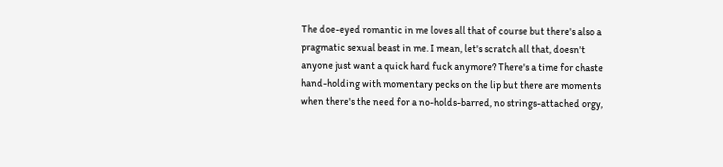The doe-eyed romantic in me loves all that of course but there's also a pragmatic sexual beast in me. I mean, let's scratch all that, doesn't anyone just want a quick hard fuck anymore? There's a time for chaste hand-holding with momentary pecks on the lip but there are moments when there's the need for a no-holds-barred, no strings-attached orgy,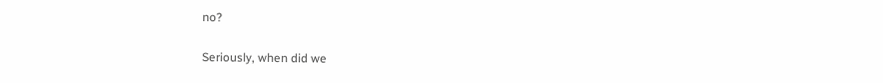no?

Seriously, when did we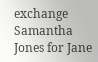exchange Samantha Jones for Jane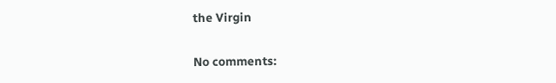the Virgin

No comments: